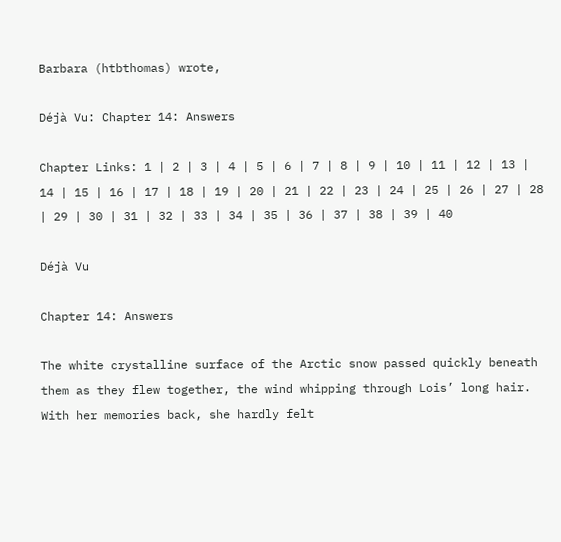Barbara (htbthomas) wrote,

Déjà Vu: Chapter 14: Answers

Chapter Links: 1 | 2 | 3 | 4 | 5 | 6 | 7 | 8 | 9 | 10 | 11 | 12 | 13 | 14 | 15 | 16 | 17 | 18 | 19 | 20 | 21 | 22 | 23 | 24 | 25 | 26 | 27 | 28 | 29 | 30 | 31 | 32 | 33 | 34 | 35 | 36 | 37 | 38 | 39 | 40

Déjà Vu

Chapter 14: Answers

The white crystalline surface of the Arctic snow passed quickly beneath them as they flew together, the wind whipping through Lois’ long hair. With her memories back, she hardly felt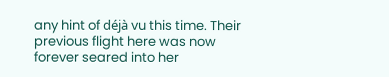any hint of déjà vu this time. Their previous flight here was now forever seared into her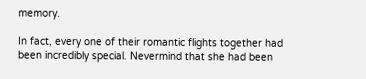memory.

In fact, every one of their romantic flights together had been incredibly special. Nevermind that she had been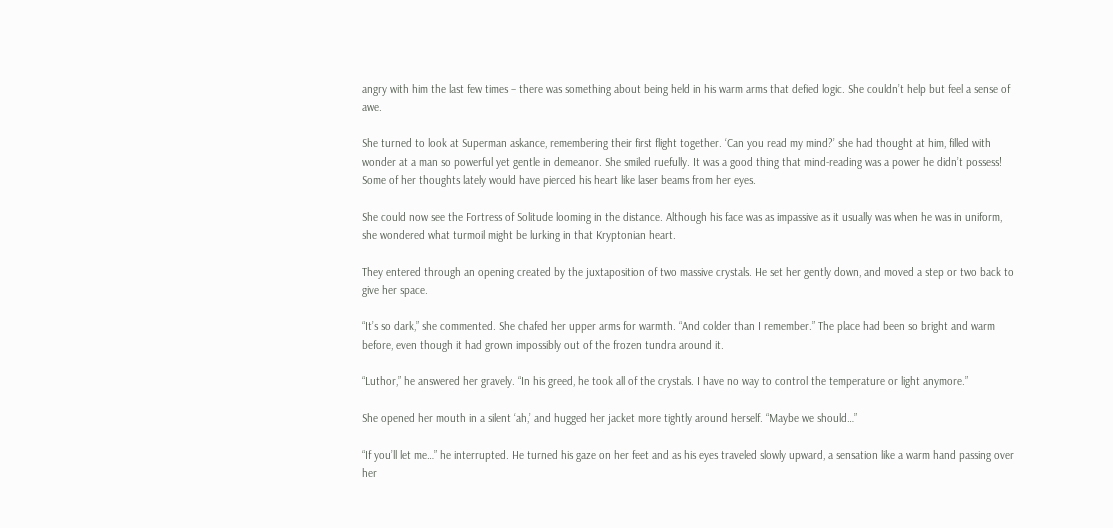angry with him the last few times – there was something about being held in his warm arms that defied logic. She couldn’t help but feel a sense of awe.

She turned to look at Superman askance, remembering their first flight together. ‘Can you read my mind?’ she had thought at him, filled with wonder at a man so powerful yet gentle in demeanor. She smiled ruefully. It was a good thing that mind-reading was a power he didn’t possess! Some of her thoughts lately would have pierced his heart like laser beams from her eyes.

She could now see the Fortress of Solitude looming in the distance. Although his face was as impassive as it usually was when he was in uniform, she wondered what turmoil might be lurking in that Kryptonian heart.

They entered through an opening created by the juxtaposition of two massive crystals. He set her gently down, and moved a step or two back to give her space.

“It’s so dark,” she commented. She chafed her upper arms for warmth. “And colder than I remember.” The place had been so bright and warm before, even though it had grown impossibly out of the frozen tundra around it.

“Luthor,” he answered her gravely. “In his greed, he took all of the crystals. I have no way to control the temperature or light anymore.”

She opened her mouth in a silent ‘ah,’ and hugged her jacket more tightly around herself. “Maybe we should…”

“If you’ll let me…” he interrupted. He turned his gaze on her feet and as his eyes traveled slowly upward, a sensation like a warm hand passing over her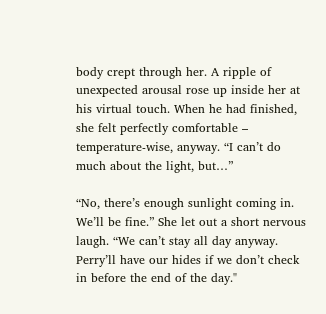body crept through her. A ripple of unexpected arousal rose up inside her at his virtual touch. When he had finished, she felt perfectly comfortable – temperature-wise, anyway. “I can’t do much about the light, but…”

“No, there’s enough sunlight coming in. We’ll be fine.” She let out a short nervous laugh. “We can’t stay all day anyway. Perry’ll have our hides if we don’t check in before the end of the day."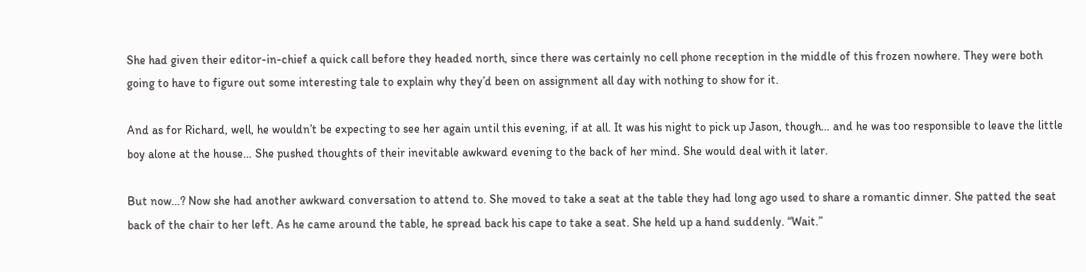She had given their editor-in-chief a quick call before they headed north, since there was certainly no cell phone reception in the middle of this frozen nowhere. They were both going to have to figure out some interesting tale to explain why they’d been on assignment all day with nothing to show for it.

And as for Richard, well, he wouldn’t be expecting to see her again until this evening, if at all. It was his night to pick up Jason, though… and he was too responsible to leave the little boy alone at the house… She pushed thoughts of their inevitable awkward evening to the back of her mind. She would deal with it later.

But now…? Now she had another awkward conversation to attend to. She moved to take a seat at the table they had long ago used to share a romantic dinner. She patted the seat back of the chair to her left. As he came around the table, he spread back his cape to take a seat. She held up a hand suddenly. “Wait.”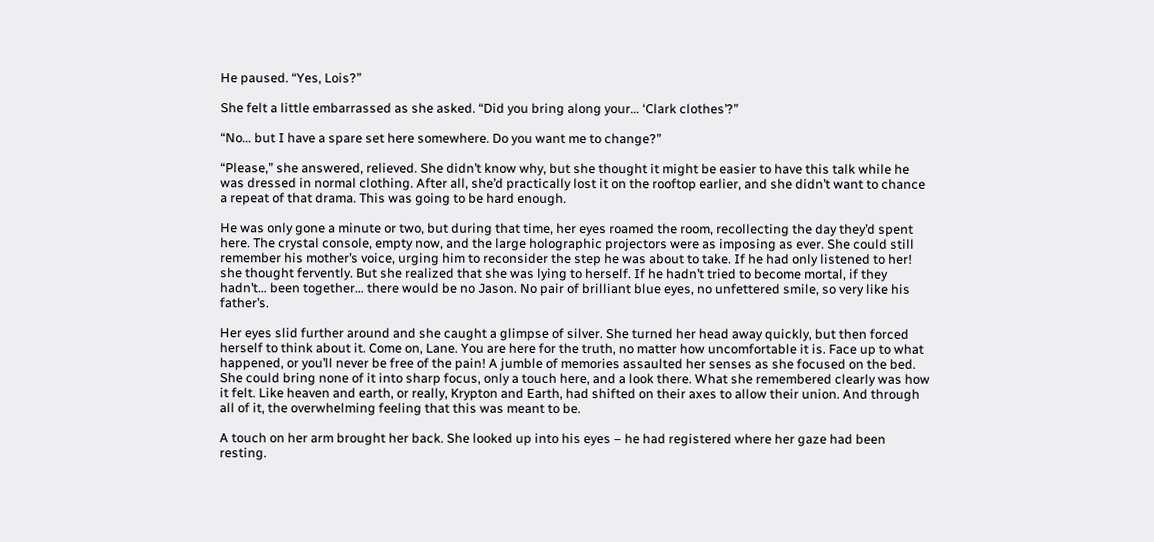He paused. “Yes, Lois?”

She felt a little embarrassed as she asked. “Did you bring along your… ‘Clark clothes’?”

“No… but I have a spare set here somewhere. Do you want me to change?”

“Please,” she answered, relieved. She didn’t know why, but she thought it might be easier to have this talk while he was dressed in normal clothing. After all, she’d practically lost it on the rooftop earlier, and she didn’t want to chance a repeat of that drama. This was going to be hard enough.

He was only gone a minute or two, but during that time, her eyes roamed the room, recollecting the day they’d spent here. The crystal console, empty now, and the large holographic projectors were as imposing as ever. She could still remember his mother’s voice, urging him to reconsider the step he was about to take. If he had only listened to her! she thought fervently. But she realized that she was lying to herself. If he hadn’t tried to become mortal, if they hadn’t… been together… there would be no Jason. No pair of brilliant blue eyes, no unfettered smile, so very like his father’s.

Her eyes slid further around and she caught a glimpse of silver. She turned her head away quickly, but then forced herself to think about it. Come on, Lane. You are here for the truth, no matter how uncomfortable it is. Face up to what happened, or you’ll never be free of the pain! A jumble of memories assaulted her senses as she focused on the bed. She could bring none of it into sharp focus, only a touch here, and a look there. What she remembered clearly was how it felt. Like heaven and earth, or really, Krypton and Earth, had shifted on their axes to allow their union. And through all of it, the overwhelming feeling that this was meant to be.

A touch on her arm brought her back. She looked up into his eyes – he had registered where her gaze had been resting.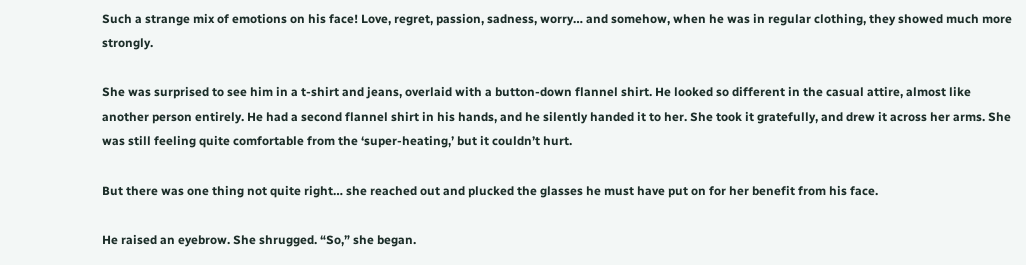Such a strange mix of emotions on his face! Love, regret, passion, sadness, worry… and somehow, when he was in regular clothing, they showed much more strongly.

She was surprised to see him in a t-shirt and jeans, overlaid with a button-down flannel shirt. He looked so different in the casual attire, almost like another person entirely. He had a second flannel shirt in his hands, and he silently handed it to her. She took it gratefully, and drew it across her arms. She was still feeling quite comfortable from the ‘super-heating,’ but it couldn’t hurt.

But there was one thing not quite right… she reached out and plucked the glasses he must have put on for her benefit from his face.

He raised an eyebrow. She shrugged. “So,” she began.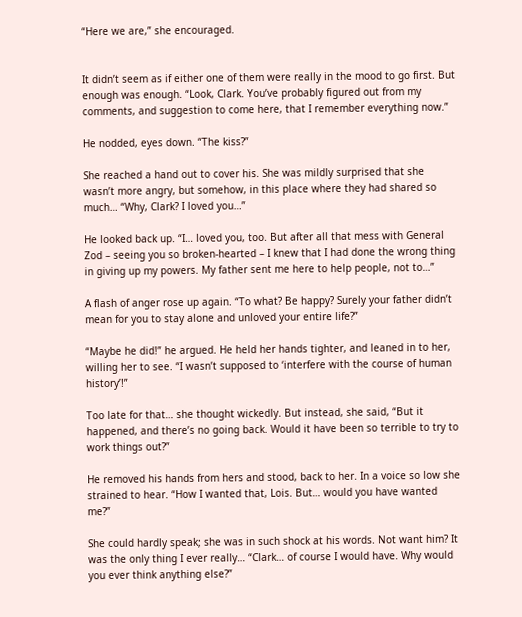“Here we are,” she encouraged.


It didn’t seem as if either one of them were really in the mood to go first. But enough was enough. “Look, Clark. You’ve probably figured out from my comments, and suggestion to come here, that I remember everything now.”

He nodded, eyes down. “The kiss?”

She reached a hand out to cover his. She was mildly surprised that she wasn’t more angry, but somehow, in this place where they had shared so much… “Why, Clark? I loved you…”

He looked back up. “I… loved you, too. But after all that mess with General Zod – seeing you so broken-hearted – I knew that I had done the wrong thing in giving up my powers. My father sent me here to help people, not to…”

A flash of anger rose up again. “To what? Be happy? Surely your father didn’t mean for you to stay alone and unloved your entire life?”

“Maybe he did!” he argued. He held her hands tighter, and leaned in to her, willing her to see. “I wasn’t supposed to ‘interfere with the course of human history’!”

Too late for that… she thought wickedly. But instead, she said, “But it happened, and there’s no going back. Would it have been so terrible to try to work things out?”

He removed his hands from hers and stood, back to her. In a voice so low she strained to hear. “How I wanted that, Lois. But… would you have wanted me?”

She could hardly speak; she was in such shock at his words. Not want him? It was the only thing I ever really… “Clark… of course I would have. Why would you ever think anything else?”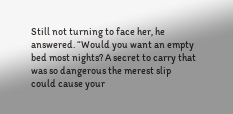Still not turning to face her, he answered. “Would you want an empty bed most nights? A secret to carry that was so dangerous the merest slip could cause your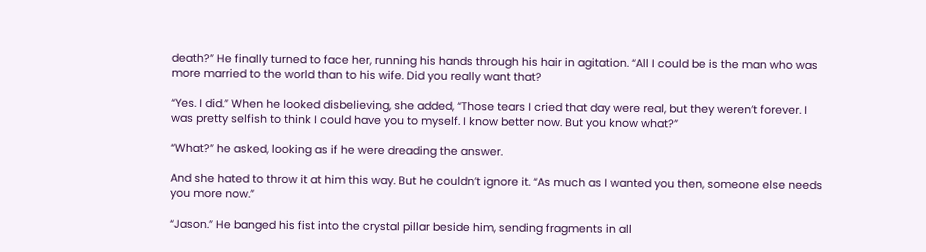death?” He finally turned to face her, running his hands through his hair in agitation. “All I could be is the man who was more married to the world than to his wife. Did you really want that?

“Yes. I did.” When he looked disbelieving, she added, “Those tears I cried that day were real, but they weren’t forever. I was pretty selfish to think I could have you to myself. I know better now. But you know what?”

“What?” he asked, looking as if he were dreading the answer.

And she hated to throw it at him this way. But he couldn’t ignore it. “As much as I wanted you then, someone else needs you more now.”

“Jason.” He banged his fist into the crystal pillar beside him, sending fragments in all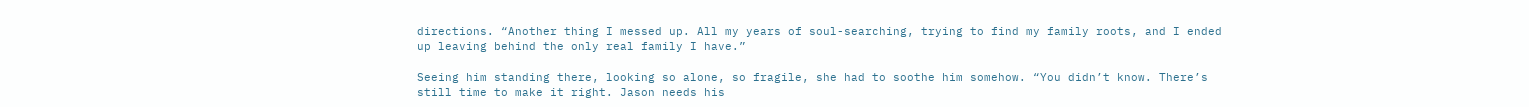directions. “Another thing I messed up. All my years of soul-searching, trying to find my family roots, and I ended up leaving behind the only real family I have.”

Seeing him standing there, looking so alone, so fragile, she had to soothe him somehow. “You didn’t know. There’s still time to make it right. Jason needs his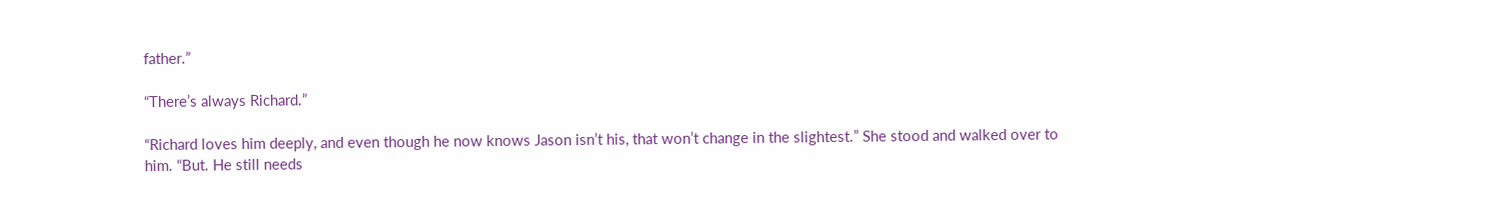father.”

“There’s always Richard.”

“Richard loves him deeply, and even though he now knows Jason isn’t his, that won’t change in the slightest.” She stood and walked over to him. “But. He still needs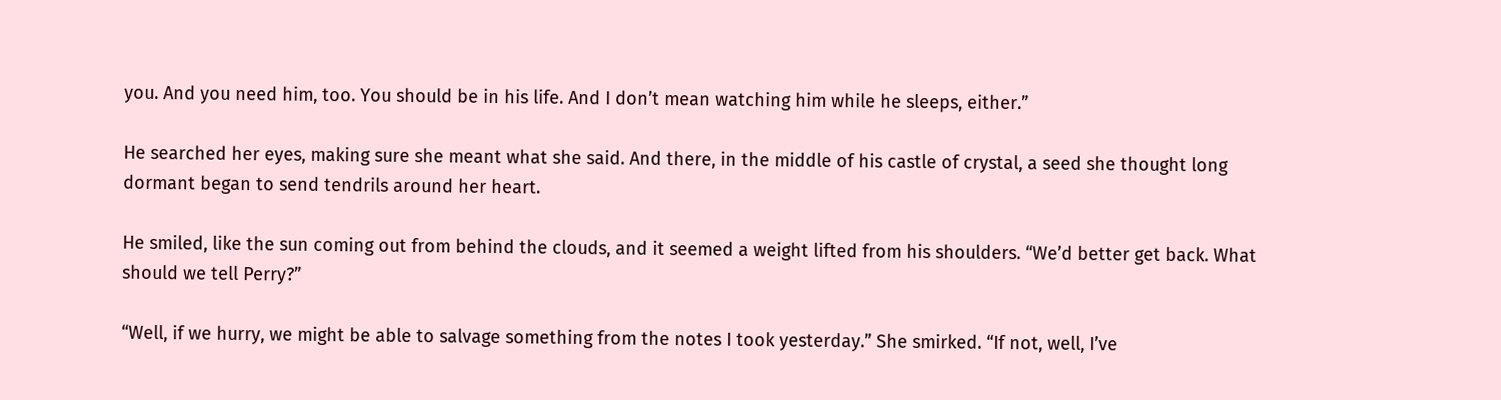you. And you need him, too. You should be in his life. And I don’t mean watching him while he sleeps, either.”

He searched her eyes, making sure she meant what she said. And there, in the middle of his castle of crystal, a seed she thought long dormant began to send tendrils around her heart.

He smiled, like the sun coming out from behind the clouds, and it seemed a weight lifted from his shoulders. “We’d better get back. What should we tell Perry?”

“Well, if we hurry, we might be able to salvage something from the notes I took yesterday.” She smirked. “If not, well, I’ve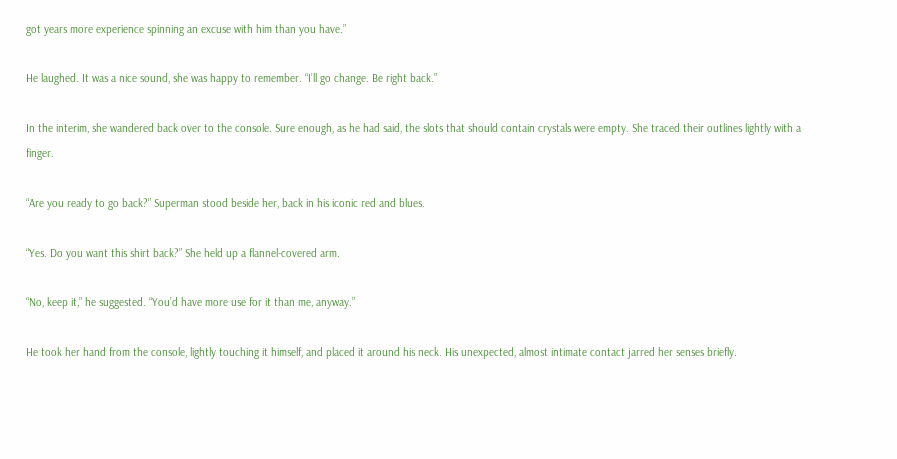got years more experience spinning an excuse with him than you have.”

He laughed. It was a nice sound, she was happy to remember. “I’ll go change. Be right back.”

In the interim, she wandered back over to the console. Sure enough, as he had said, the slots that should contain crystals were empty. She traced their outlines lightly with a finger.

“Are you ready to go back?” Superman stood beside her, back in his iconic red and blues.

“Yes. Do you want this shirt back?” She held up a flannel-covered arm.

“No, keep it,” he suggested. “You’d have more use for it than me, anyway.”

He took her hand from the console, lightly touching it himself, and placed it around his neck. His unexpected, almost intimate contact jarred her senses briefly.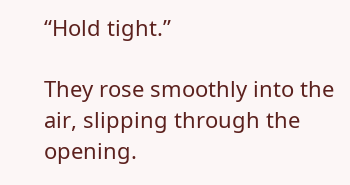“Hold tight.”

They rose smoothly into the air, slipping through the opening.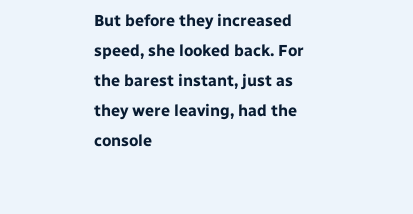But before they increased speed, she looked back. For the barest instant, just as they were leaving, had the console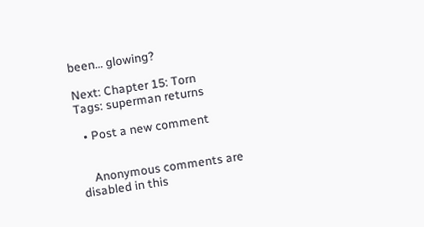been… glowing?

Next: Chapter 15: Torn
Tags: superman returns

  • Post a new comment


    Anonymous comments are disabled in this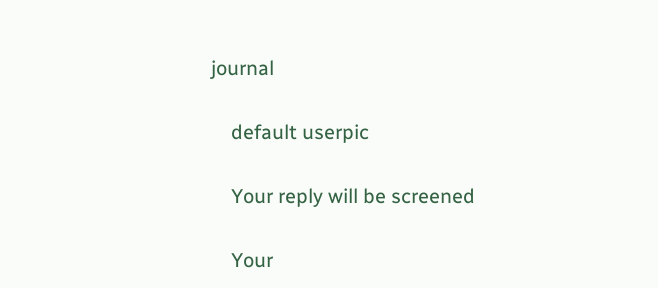journal

    default userpic

    Your reply will be screened

    Your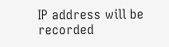IP address will be recorded